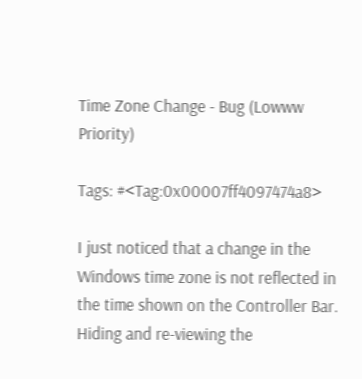Time Zone Change - Bug (Lowww Priority)

Tags: #<Tag:0x00007ff4097474a8>

I just noticed that a change in the Windows time zone is not reflected in the time shown on the Controller Bar. Hiding and re-viewing the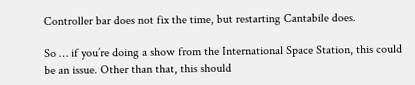Controller bar does not fix the time, but restarting Cantabile does.

So … if you’re doing a show from the International Space Station, this could be an issue. Other than that, this should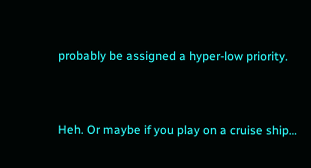probably be assigned a hyper-low priority.


Heh. Or maybe if you play on a cruise ship…